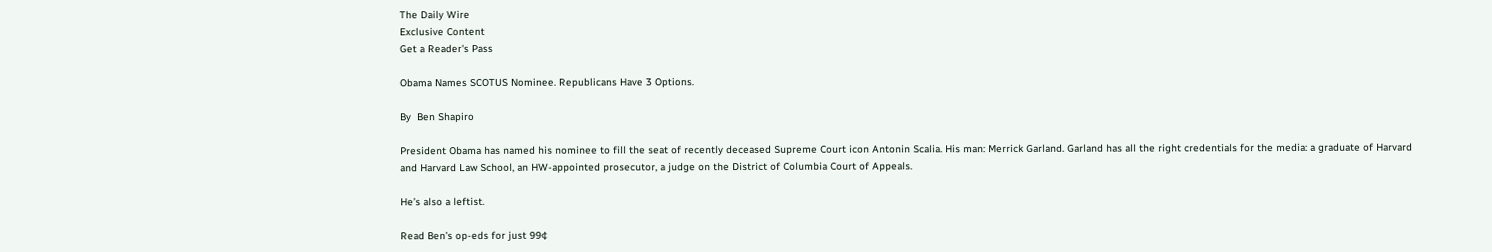The Daily Wire
Exclusive Content
Get a Reader's Pass

Obama Names SCOTUS Nominee. Republicans Have 3 Options.

By  Ben Shapiro

President Obama has named his nominee to fill the seat of recently deceased Supreme Court icon Antonin Scalia. His man: Merrick Garland. Garland has all the right credentials for the media: a graduate of Harvard and Harvard Law School, an HW-appointed prosecutor, a judge on the District of Columbia Court of Appeals.

He’s also a leftist.

Read Ben’s op-eds for just 99¢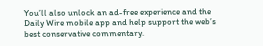You’ll also unlock an ad-free experience and the Daily Wire mobile app and help support the web’s best conservative commentary.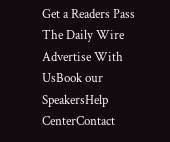Get a Readers Pass
The Daily Wire
Advertise With UsBook our SpeakersHelp CenterContact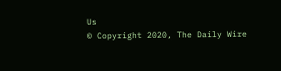Us
© Copyright 2020, The Daily Wire